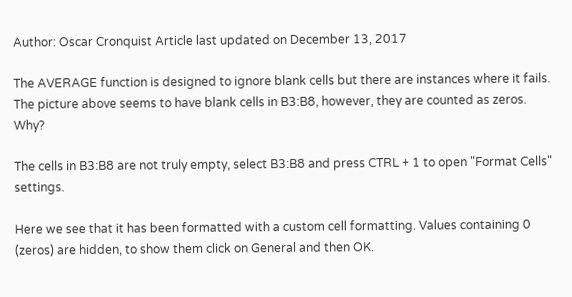Author: Oscar Cronquist Article last updated on December 13, 2017

The AVERAGE function is designed to ignore blank cells but there are instances where it fails. The picture above seems to have blank cells in B3:B8, however, they are counted as zeros. Why?

The cells in B3:B8 are not truly empty, select B3:B8 and press CTRL + 1 to open "Format Cells" settings.

Here we see that it has been formatted with a custom cell formatting. Values containing 0 (zeros) are hidden, to show them click on General and then OK.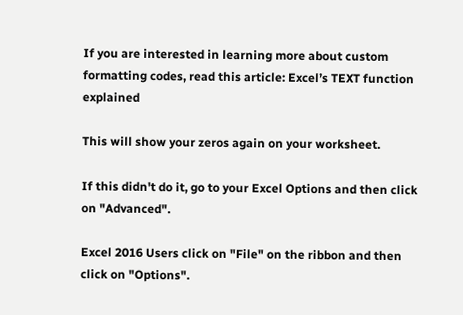If you are interested in learning more about custom formatting codes, read this article: Excel’s TEXT function explained

This will show your zeros again on your worksheet.

If this didn't do it, go to your Excel Options and then click on "Advanced".

Excel 2016 Users click on "File" on the ribbon and then click on "Options".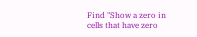Find "Show a zero in cells that have zero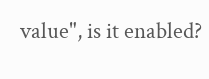value", is it enabled?